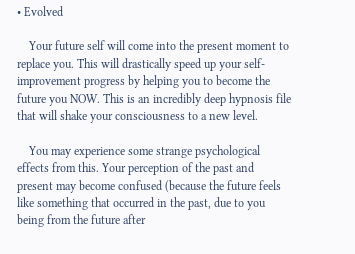• Evolved

    Your future self will come into the present moment to replace you. This will drastically speed up your self-improvement progress by helping you to become the future you NOW. This is an incredibly deep hypnosis file that will shake your consciousness to a new level.

    You may experience some strange psychological effects from this. Your perception of the past and present may become confused (because the future feels like something that occurred in the past, due to you being from the future after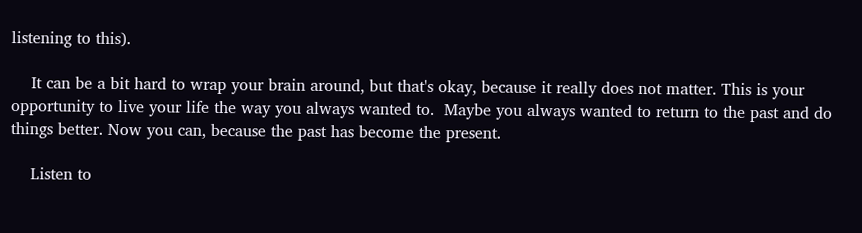listening to this).

    It can be a bit hard to wrap your brain around, but that's okay, because it really does not matter. This is your opportunity to live your life the way you always wanted to.  Maybe you always wanted to return to the past and do things better. Now you can, because the past has become the present.

    Listen to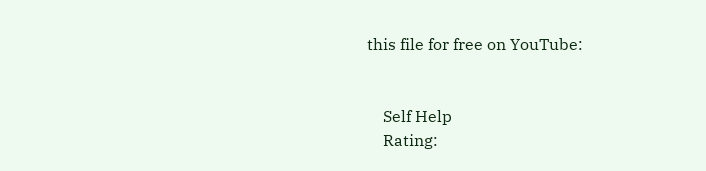this file for free on YouTube:


    Self Help
    Rating: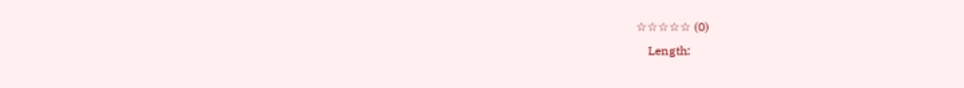☆☆☆☆☆ (0)
    Length: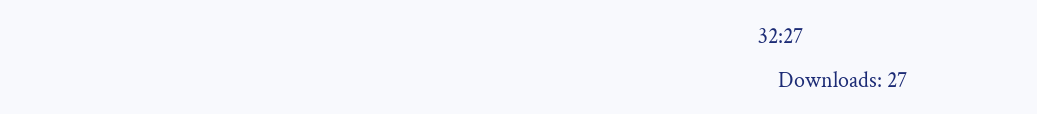32:27
    Downloads: 27